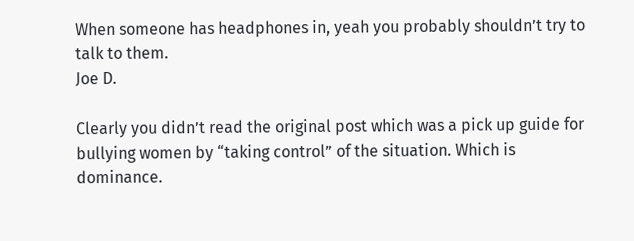When someone has headphones in, yeah you probably shouldn’t try to talk to them.
Joe D.

Clearly you didn’t read the original post which was a pick up guide for bullying women by “taking control” of the situation. Which is dominance.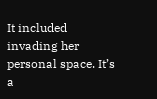It included invading her personal space. It’s a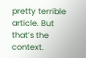pretty terrible article. But that’s the context.